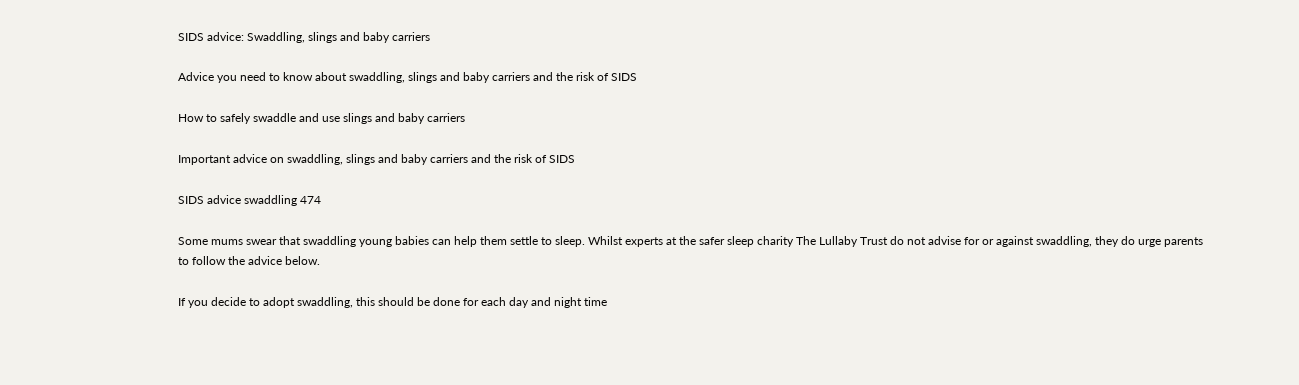SIDS advice: Swaddling, slings and baby carriers

Advice you need to know about swaddling, slings and baby carriers and the risk of SIDS

How to safely swaddle and use slings and baby carriers

Important advice on swaddling, slings and baby carriers and the risk of SIDS

SIDS advice swaddling 474

Some mums swear that swaddling young babies can help them settle to sleep. Whilst experts at the safer sleep charity The Lullaby Trust do not advise for or against swaddling, they do urge parents to follow the advice below.

If you decide to adopt swaddling, this should be done for each day and night time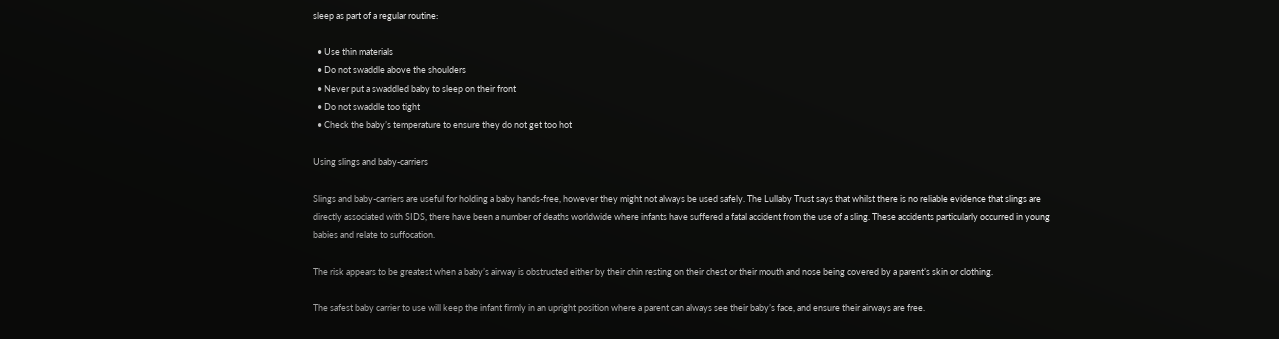sleep as part of a regular routine:

  • Use thin materials
  • Do not swaddle above the shoulders
  • Never put a swaddled baby to sleep on their front
  • Do not swaddle too tight
  • Check the baby’s temperature to ensure they do not get too hot

Using slings and baby-carriers

Slings and baby-carriers are useful for holding a baby hands-free, however they might not always be used safely. The Lullaby Trust says that whilst there is no reliable evidence that slings are directly associated with SIDS, there have been a number of deaths worldwide where infants have suffered a fatal accident from the use of a sling. These accidents particularly occurred in young babies and relate to suffocation.

The risk appears to be greatest when a baby’s airway is obstructed either by their chin resting on their chest or their mouth and nose being covered by a parent’s skin or clothing.

The safest baby carrier to use will keep the infant firmly in an upright position where a parent can always see their baby’s face, and ensure their airways are free.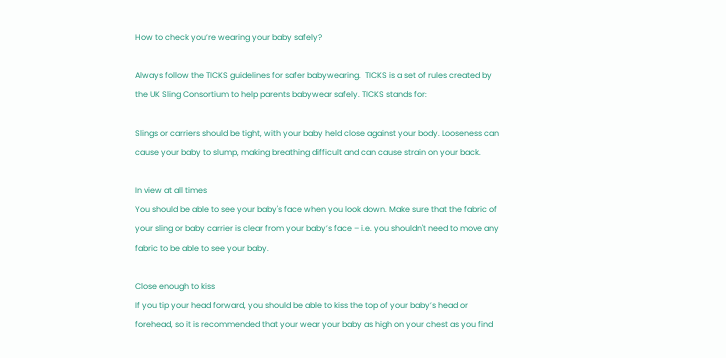How to check you’re wearing your baby safely?

Always follow the TICKS guidelines for safer babywearing.  TICKS is a set of rules created by the UK Sling Consortium to help parents babywear safely. TICKS stands for:

Slings or carriers should be tight, with your baby held close against your body. Looseness can cause your baby to slump, making breathing difficult and can cause strain on your back.

In view at all times
You should be able to see your baby's face when you look down. Make sure that the fabric of your sling or baby carrier is clear from your baby’s face – i.e. you shouldn't need to move any fabric to be able to see your baby.

Close enough to kiss
If you tip your head forward, you should be able to kiss the top of your baby’s head or forehead, so it is recommended that your wear your baby as high on your chest as you find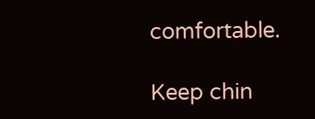comfortable.

Keep chin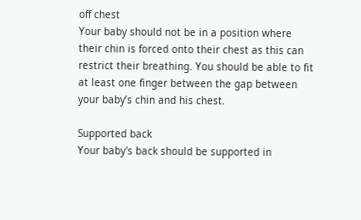off chest
Your baby should not be in a position where their chin is forced onto their chest as this can restrict their breathing. You should be able to fit at least one finger between the gap between your baby’s chin and his chest.

Supported back
Your baby's back should be supported in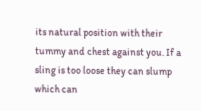its natural position with their tummy and chest against you. If a sling is too loose they can slump which can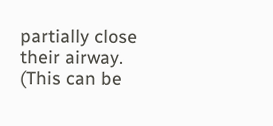partially close their airway. (This can be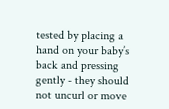tested by placing a hand on your baby’s back and pressing gently - they should not uncurl or move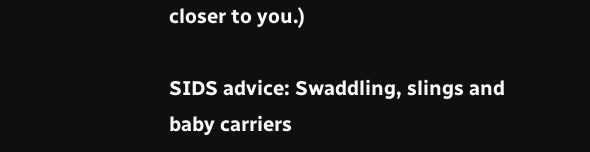closer to you.)

SIDS advice: Swaddling, slings and baby carriers